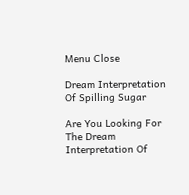Menu Close

Dream Interpretation Of Spilling Sugar

Are You Looking For The Dream Interpretation Of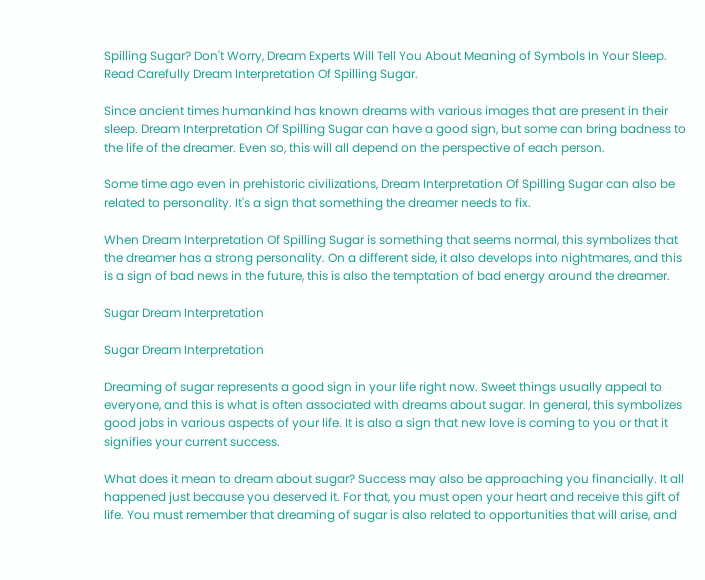Spilling Sugar? Don't Worry, Dream Experts Will Tell You About Meaning of Symbols In Your Sleep. Read Carefully Dream Interpretation Of Spilling Sugar.

Since ancient times humankind has known dreams with various images that are present in their sleep. Dream Interpretation Of Spilling Sugar can have a good sign, but some can bring badness to the life of the dreamer. Even so, this will all depend on the perspective of each person.

Some time ago even in prehistoric civilizations, Dream Interpretation Of Spilling Sugar can also be related to personality. It's a sign that something the dreamer needs to fix.

When Dream Interpretation Of Spilling Sugar is something that seems normal, this symbolizes that the dreamer has a strong personality. On a different side, it also develops into nightmares, and this is a sign of bad news in the future, this is also the temptation of bad energy around the dreamer.

Sugar Dream Interpretation

Sugar Dream Interpretation

Dreaming of sugar represents a good sign in your life right now. Sweet things usually appeal to everyone, and this is what is often associated with dreams about sugar. In general, this symbolizes good jobs in various aspects of your life. It is also a sign that new love is coming to you or that it signifies your current success.

What does it mean to dream about sugar? Success may also be approaching you financially. It all happened just because you deserved it. For that, you must open your heart and receive this gift of life. You must remember that dreaming of sugar is also related to opportunities that will arise, and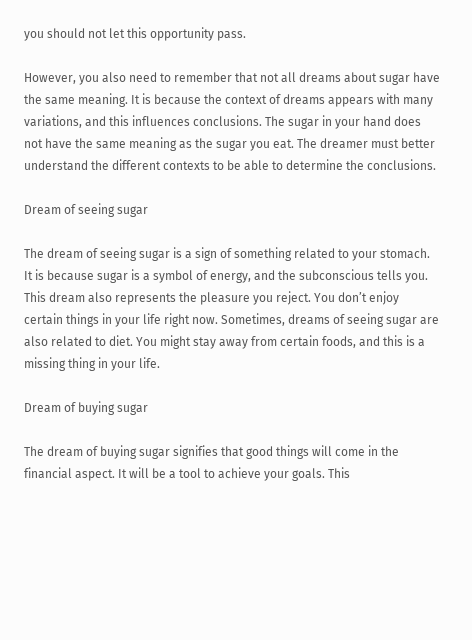you should not let this opportunity pass.

However, you also need to remember that not all dreams about sugar have the same meaning. It is because the context of dreams appears with many variations, and this influences conclusions. The sugar in your hand does not have the same meaning as the sugar you eat. The dreamer must better understand the different contexts to be able to determine the conclusions.

Dream of seeing sugar

The dream of seeing sugar is a sign of something related to your stomach. It is because sugar is a symbol of energy, and the subconscious tells you. This dream also represents the pleasure you reject. You don’t enjoy certain things in your life right now. Sometimes, dreams of seeing sugar are also related to diet. You might stay away from certain foods, and this is a missing thing in your life.

Dream of buying sugar

The dream of buying sugar signifies that good things will come in the financial aspect. It will be a tool to achieve your goals. This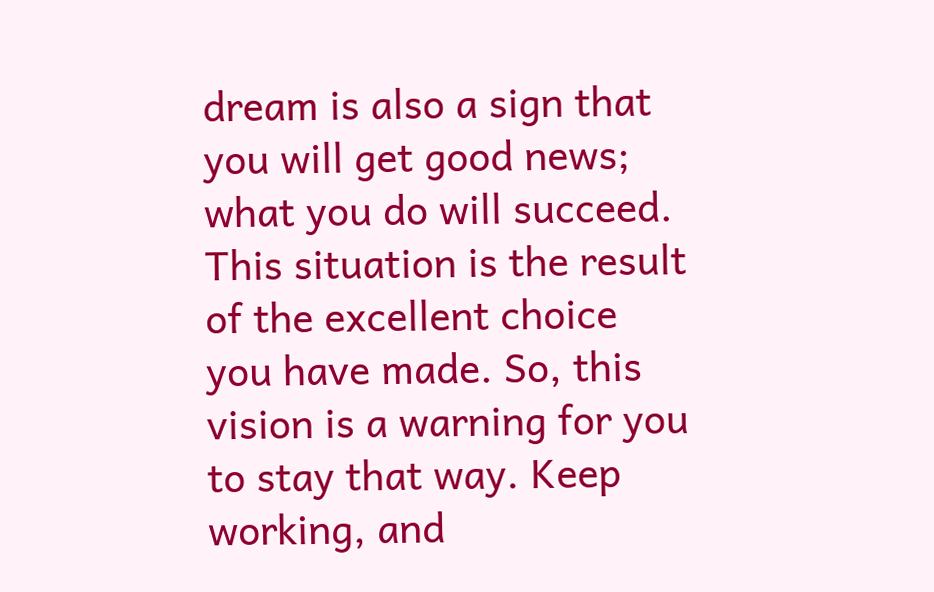dream is also a sign that you will get good news; what you do will succeed. This situation is the result of the excellent choice you have made. So, this vision is a warning for you to stay that way. Keep working, and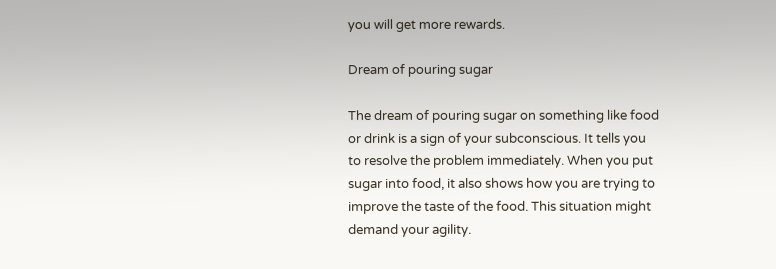you will get more rewards.

Dream of pouring sugar

The dream of pouring sugar on something like food or drink is a sign of your subconscious. It tells you to resolve the problem immediately. When you put sugar into food, it also shows how you are trying to improve the taste of the food. This situation might demand your agility.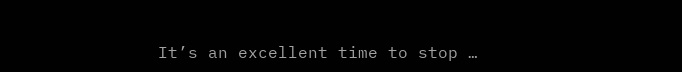It’s an excellent time to stop …